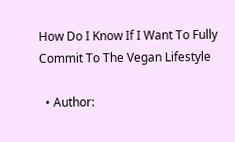How Do I Know If I Want To Fully Commit To The Vegan Lifestyle

  • Author: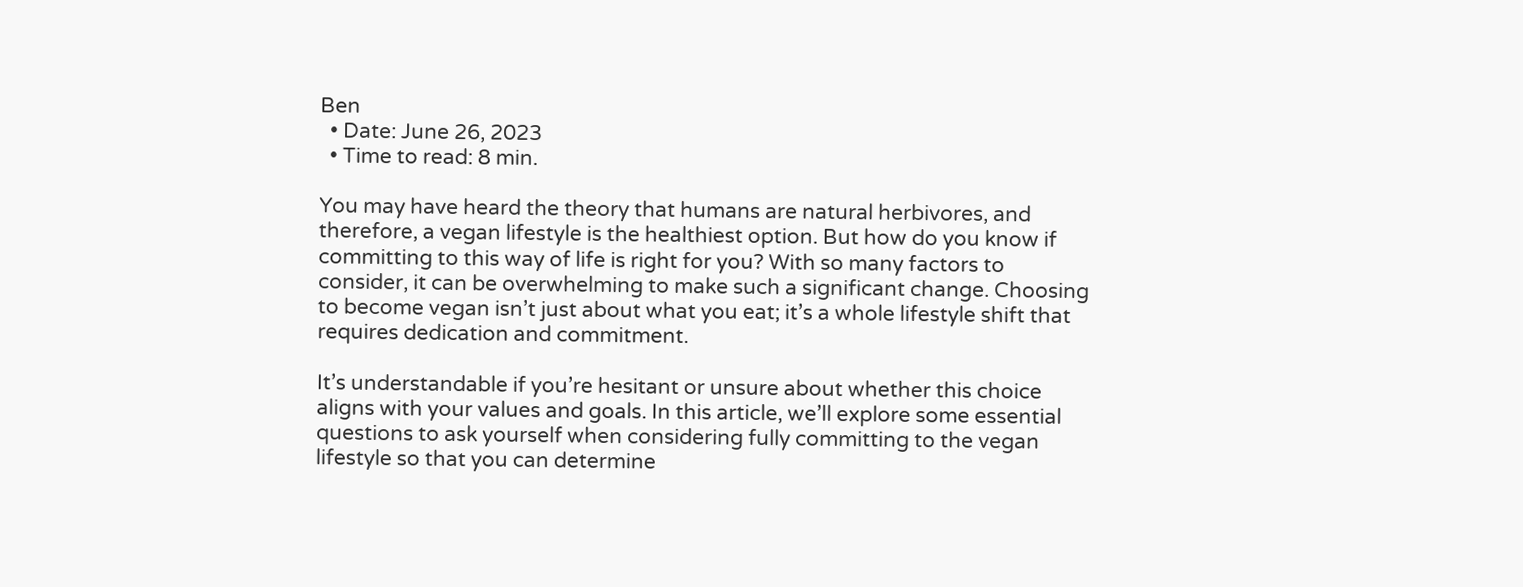Ben
  • Date: June 26, 2023
  • Time to read: 8 min.

You may have heard the theory that humans are natural herbivores, and therefore, a vegan lifestyle is the healthiest option. But how do you know if committing to this way of life is right for you? With so many factors to consider, it can be overwhelming to make such a significant change. Choosing to become vegan isn’t just about what you eat; it’s a whole lifestyle shift that requires dedication and commitment.

It’s understandable if you’re hesitant or unsure about whether this choice aligns with your values and goals. In this article, we’ll explore some essential questions to ask yourself when considering fully committing to the vegan lifestyle so that you can determine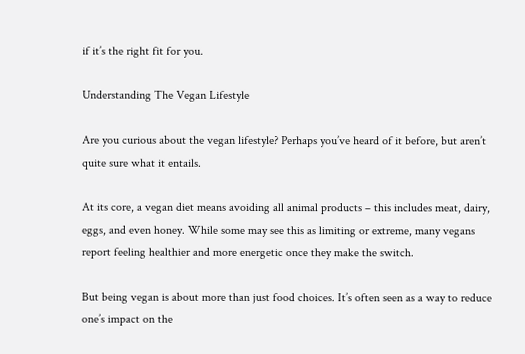if it’s the right fit for you.

Understanding The Vegan Lifestyle

Are you curious about the vegan lifestyle? Perhaps you’ve heard of it before, but aren’t quite sure what it entails.

At its core, a vegan diet means avoiding all animal products – this includes meat, dairy, eggs, and even honey. While some may see this as limiting or extreme, many vegans report feeling healthier and more energetic once they make the switch.

But being vegan is about more than just food choices. It’s often seen as a way to reduce one’s impact on the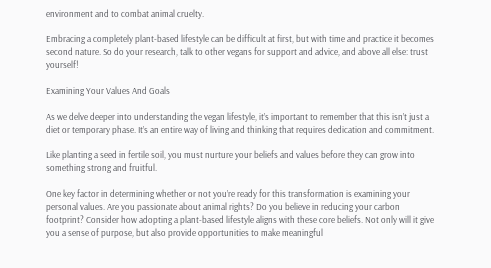environment and to combat animal cruelty.

Embracing a completely plant-based lifestyle can be difficult at first, but with time and practice it becomes second nature. So do your research, talk to other vegans for support and advice, and above all else: trust yourself!

Examining Your Values And Goals

As we delve deeper into understanding the vegan lifestyle, it’s important to remember that this isn’t just a diet or temporary phase. It’s an entire way of living and thinking that requires dedication and commitment.

Like planting a seed in fertile soil, you must nurture your beliefs and values before they can grow into something strong and fruitful.

One key factor in determining whether or not you’re ready for this transformation is examining your personal values. Are you passionate about animal rights? Do you believe in reducing your carbon footprint? Consider how adopting a plant-based lifestyle aligns with these core beliefs. Not only will it give you a sense of purpose, but also provide opportunities to make meaningful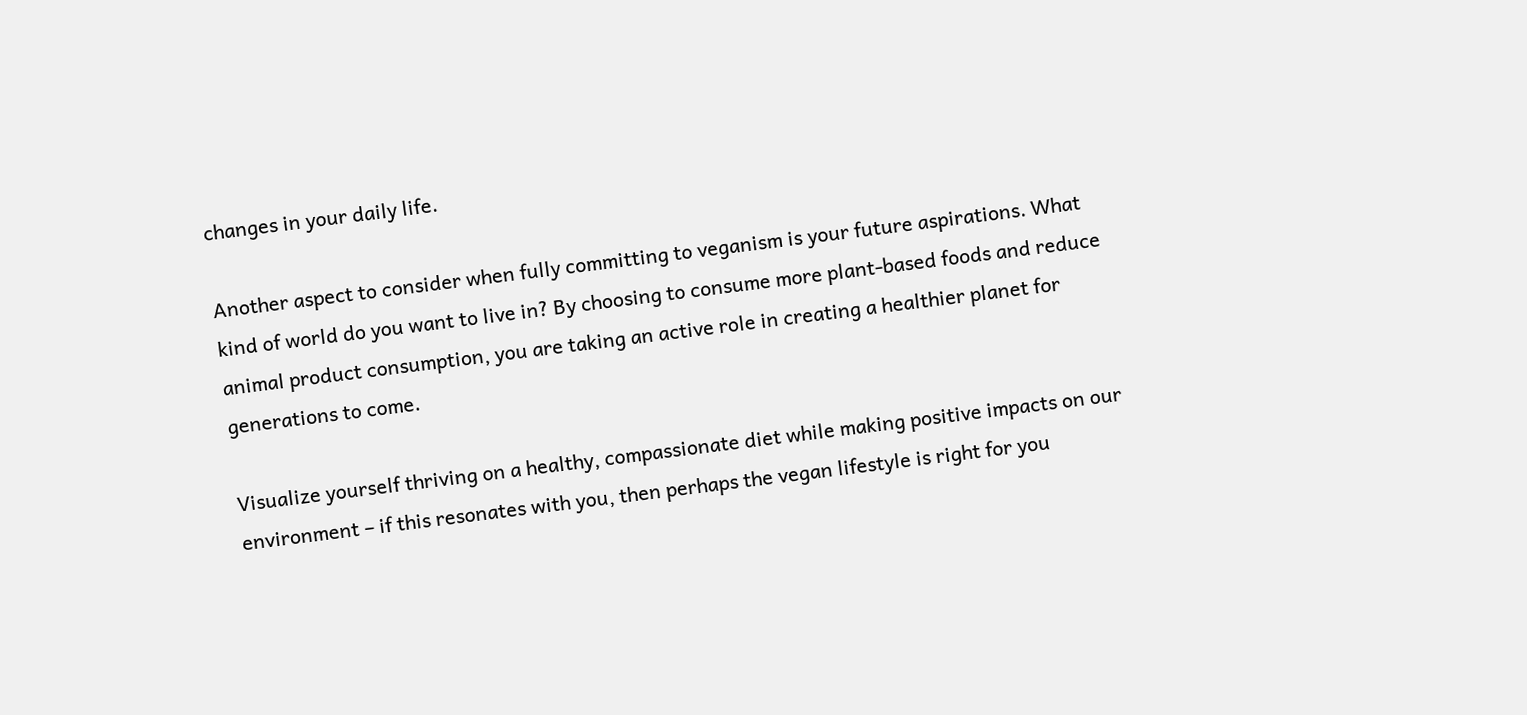changes in your daily life.

Another aspect to consider when fully committing to veganism is your future aspirations. What kind of world do you want to live in? By choosing to consume more plant-based foods and reduce animal product consumption, you are taking an active role in creating a healthier planet for generations to come.

Visualize yourself thriving on a healthy, compassionate diet while making positive impacts on our environment – if this resonates with you, then perhaps the vegan lifestyle is right for you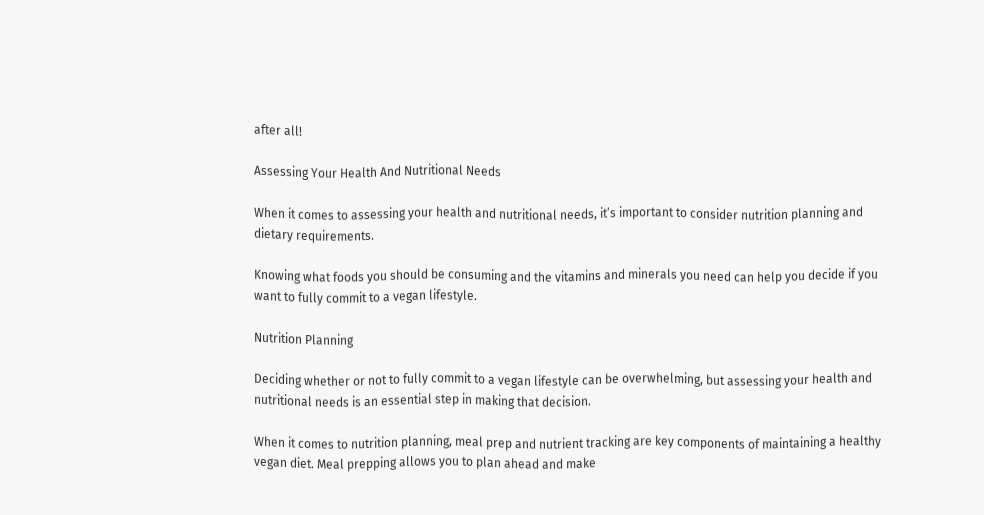after all!

Assessing Your Health And Nutritional Needs

When it comes to assessing your health and nutritional needs, it’s important to consider nutrition planning and dietary requirements.

Knowing what foods you should be consuming and the vitamins and minerals you need can help you decide if you want to fully commit to a vegan lifestyle.

Nutrition Planning

Deciding whether or not to fully commit to a vegan lifestyle can be overwhelming, but assessing your health and nutritional needs is an essential step in making that decision.

When it comes to nutrition planning, meal prep and nutrient tracking are key components of maintaining a healthy vegan diet. Meal prepping allows you to plan ahead and make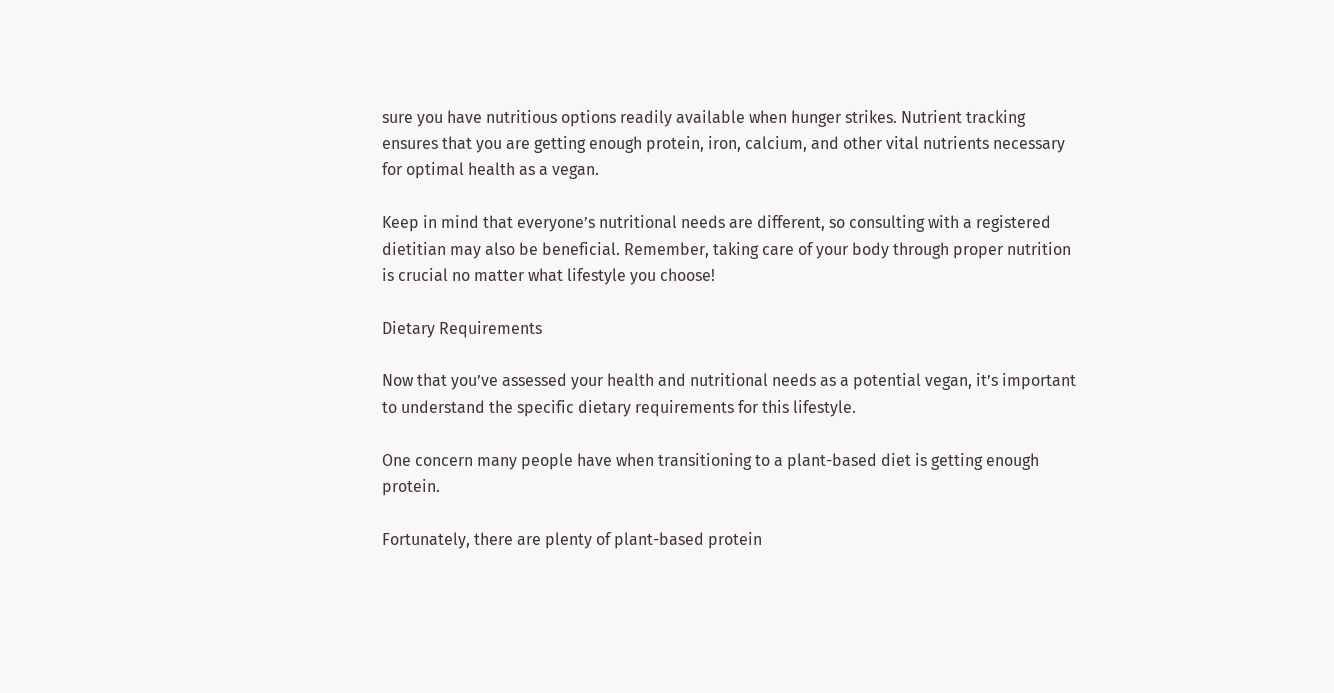sure you have nutritious options readily available when hunger strikes. Nutrient tracking ensures that you are getting enough protein, iron, calcium, and other vital nutrients necessary for optimal health as a vegan.

Keep in mind that everyone’s nutritional needs are different, so consulting with a registered dietitian may also be beneficial. Remember, taking care of your body through proper nutrition is crucial no matter what lifestyle you choose!

Dietary Requirements

Now that you’ve assessed your health and nutritional needs as a potential vegan, it’s important to understand the specific dietary requirements for this lifestyle.

One concern many people have when transitioning to a plant-based diet is getting enough protein.

Fortunately, there are plenty of plant-based protein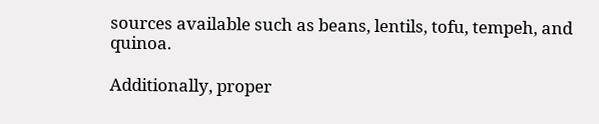sources available such as beans, lentils, tofu, tempeh, and quinoa.

Additionally, proper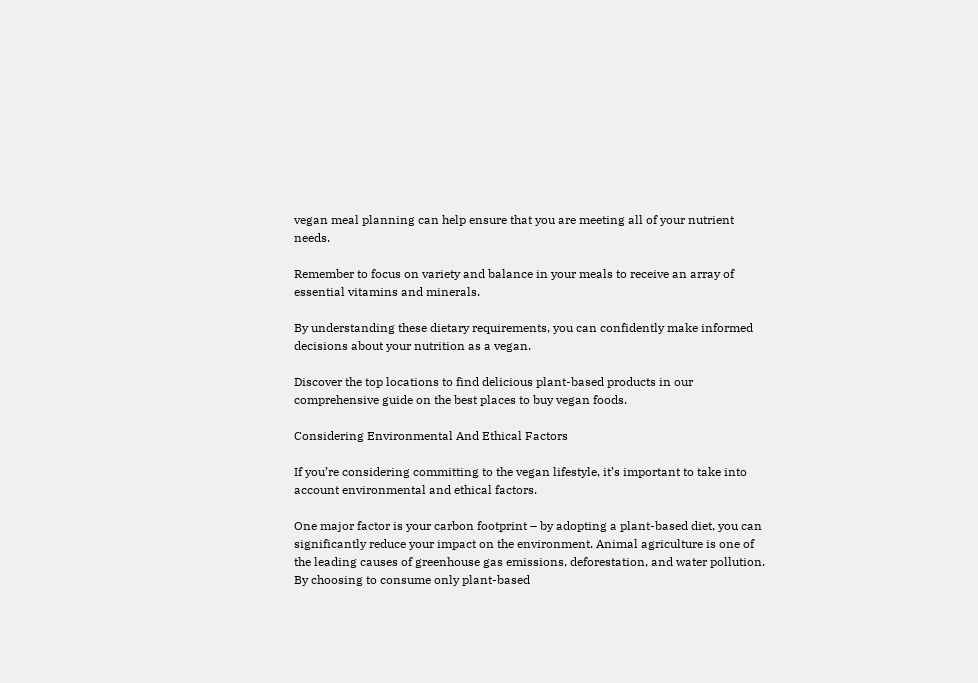vegan meal planning can help ensure that you are meeting all of your nutrient needs.

Remember to focus on variety and balance in your meals to receive an array of essential vitamins and minerals.

By understanding these dietary requirements, you can confidently make informed decisions about your nutrition as a vegan.

Discover the top locations to find delicious plant-based products in our comprehensive guide on the best places to buy vegan foods.

Considering Environmental And Ethical Factors

If you’re considering committing to the vegan lifestyle, it’s important to take into account environmental and ethical factors.

One major factor is your carbon footprint – by adopting a plant-based diet, you can significantly reduce your impact on the environment. Animal agriculture is one of the leading causes of greenhouse gas emissions, deforestation, and water pollution. By choosing to consume only plant-based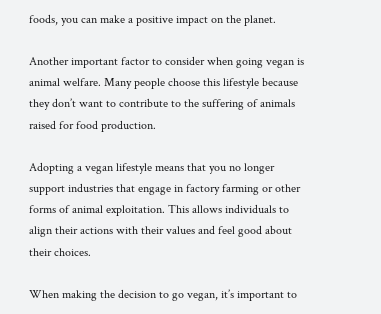foods, you can make a positive impact on the planet.

Another important factor to consider when going vegan is animal welfare. Many people choose this lifestyle because they don’t want to contribute to the suffering of animals raised for food production.

Adopting a vegan lifestyle means that you no longer support industries that engage in factory farming or other forms of animal exploitation. This allows individuals to align their actions with their values and feel good about their choices.

When making the decision to go vegan, it’s important to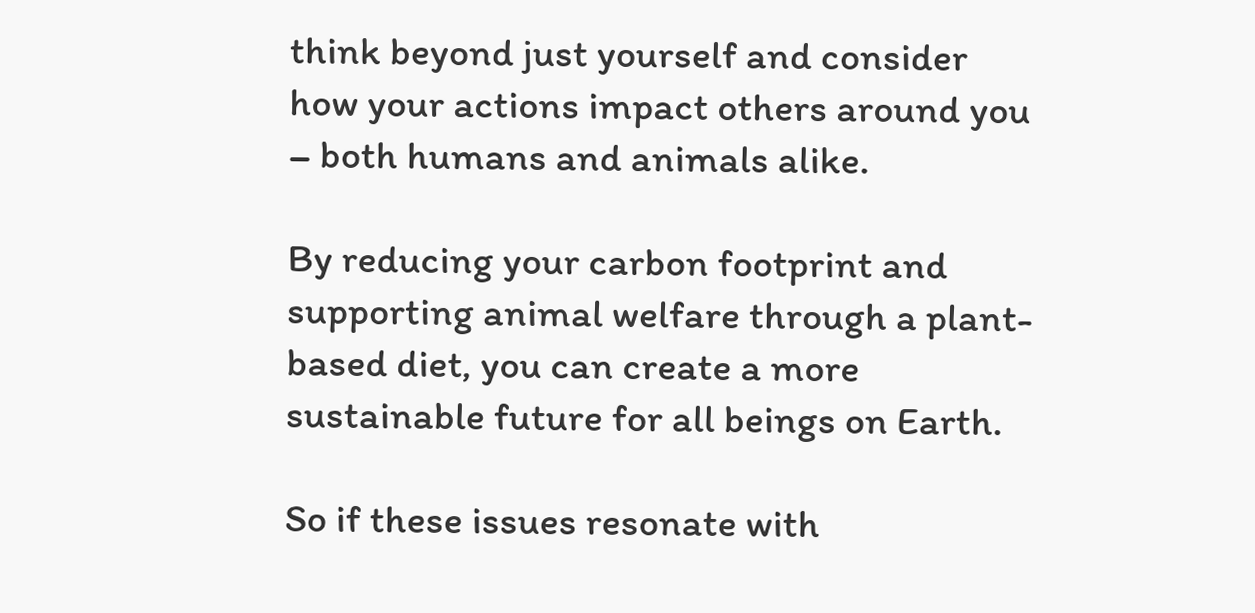think beyond just yourself and consider how your actions impact others around you – both humans and animals alike.

By reducing your carbon footprint and supporting animal welfare through a plant-based diet, you can create a more sustainable future for all beings on Earth.

So if these issues resonate with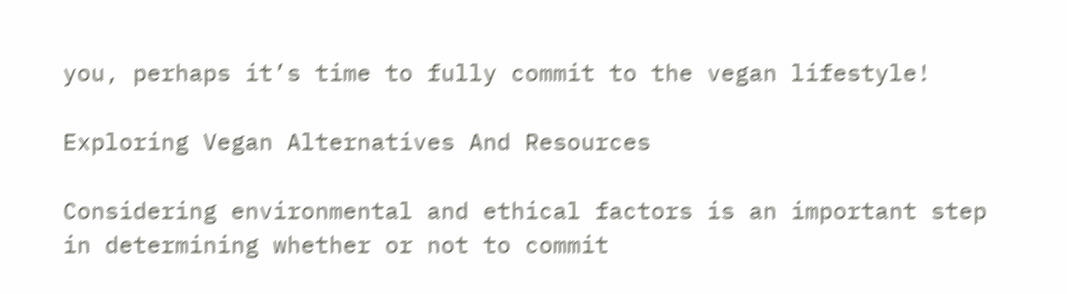you, perhaps it’s time to fully commit to the vegan lifestyle!

Exploring Vegan Alternatives And Resources

Considering environmental and ethical factors is an important step in determining whether or not to commit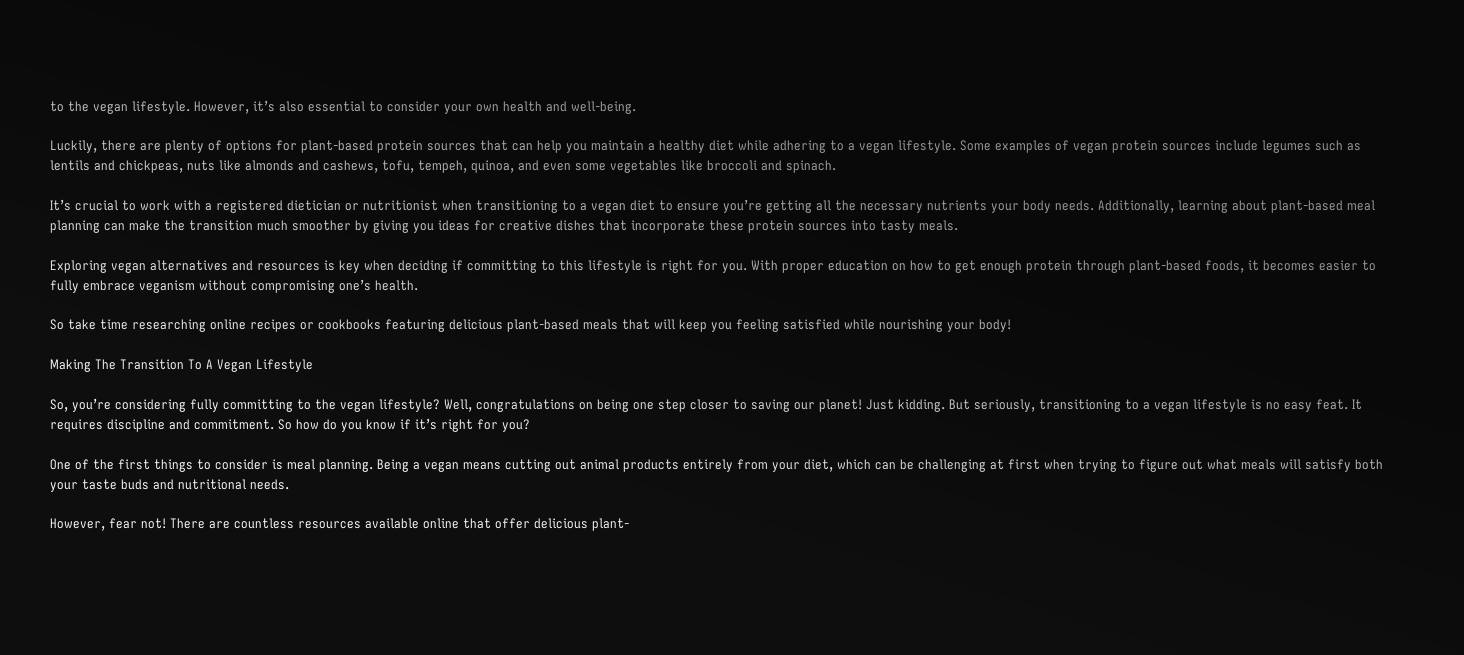to the vegan lifestyle. However, it’s also essential to consider your own health and well-being.

Luckily, there are plenty of options for plant-based protein sources that can help you maintain a healthy diet while adhering to a vegan lifestyle. Some examples of vegan protein sources include legumes such as lentils and chickpeas, nuts like almonds and cashews, tofu, tempeh, quinoa, and even some vegetables like broccoli and spinach.

It’s crucial to work with a registered dietician or nutritionist when transitioning to a vegan diet to ensure you’re getting all the necessary nutrients your body needs. Additionally, learning about plant-based meal planning can make the transition much smoother by giving you ideas for creative dishes that incorporate these protein sources into tasty meals.

Exploring vegan alternatives and resources is key when deciding if committing to this lifestyle is right for you. With proper education on how to get enough protein through plant-based foods, it becomes easier to fully embrace veganism without compromising one’s health.

So take time researching online recipes or cookbooks featuring delicious plant-based meals that will keep you feeling satisfied while nourishing your body!

Making The Transition To A Vegan Lifestyle

So, you’re considering fully committing to the vegan lifestyle? Well, congratulations on being one step closer to saving our planet! Just kidding. But seriously, transitioning to a vegan lifestyle is no easy feat. It requires discipline and commitment. So how do you know if it’s right for you?

One of the first things to consider is meal planning. Being a vegan means cutting out animal products entirely from your diet, which can be challenging at first when trying to figure out what meals will satisfy both your taste buds and nutritional needs.

However, fear not! There are countless resources available online that offer delicious plant-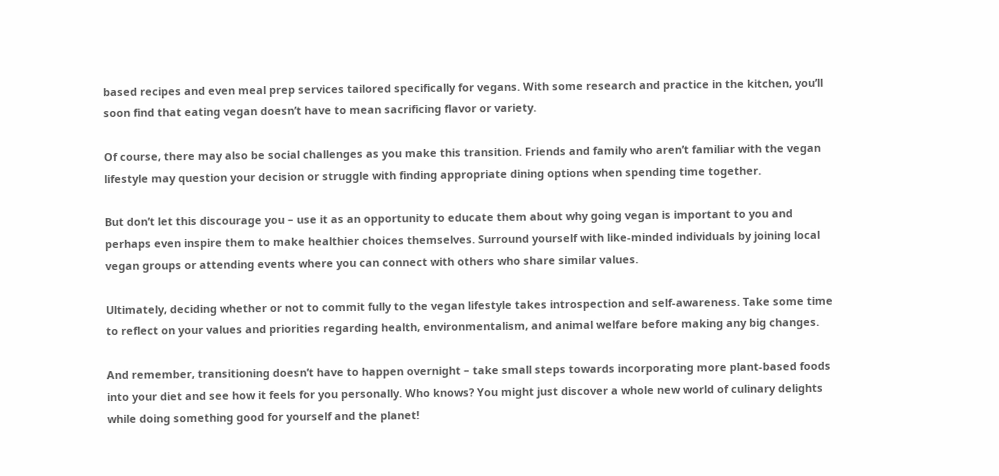based recipes and even meal prep services tailored specifically for vegans. With some research and practice in the kitchen, you’ll soon find that eating vegan doesn’t have to mean sacrificing flavor or variety.

Of course, there may also be social challenges as you make this transition. Friends and family who aren’t familiar with the vegan lifestyle may question your decision or struggle with finding appropriate dining options when spending time together.

But don’t let this discourage you – use it as an opportunity to educate them about why going vegan is important to you and perhaps even inspire them to make healthier choices themselves. Surround yourself with like-minded individuals by joining local vegan groups or attending events where you can connect with others who share similar values.

Ultimately, deciding whether or not to commit fully to the vegan lifestyle takes introspection and self-awareness. Take some time to reflect on your values and priorities regarding health, environmentalism, and animal welfare before making any big changes.

And remember, transitioning doesn’t have to happen overnight – take small steps towards incorporating more plant-based foods into your diet and see how it feels for you personally. Who knows? You might just discover a whole new world of culinary delights while doing something good for yourself and the planet!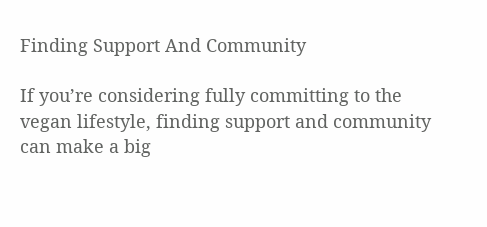Finding Support And Community

If you’re considering fully committing to the vegan lifestyle, finding support and community can make a big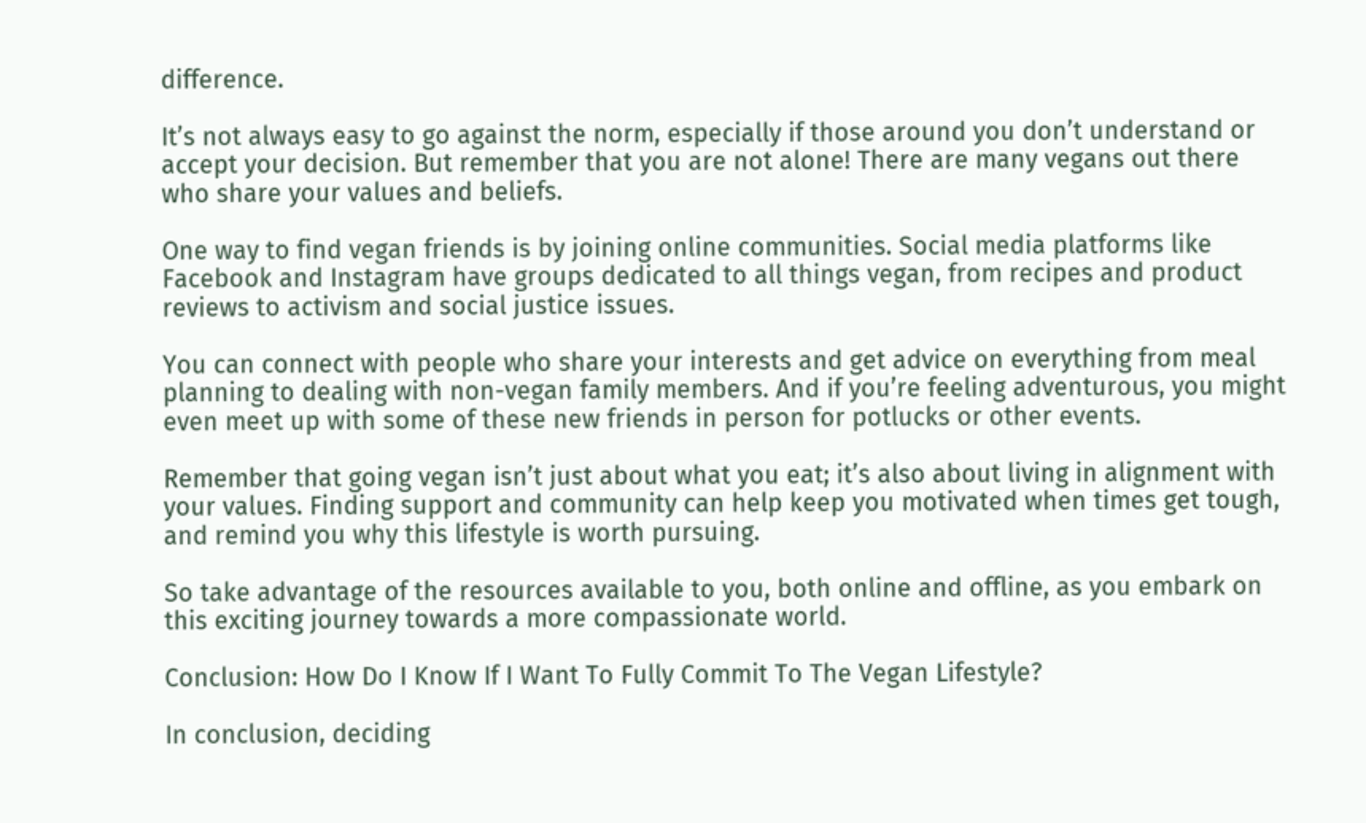difference.

It’s not always easy to go against the norm, especially if those around you don’t understand or accept your decision. But remember that you are not alone! There are many vegans out there who share your values and beliefs.

One way to find vegan friends is by joining online communities. Social media platforms like Facebook and Instagram have groups dedicated to all things vegan, from recipes and product reviews to activism and social justice issues.

You can connect with people who share your interests and get advice on everything from meal planning to dealing with non-vegan family members. And if you’re feeling adventurous, you might even meet up with some of these new friends in person for potlucks or other events.

Remember that going vegan isn’t just about what you eat; it’s also about living in alignment with your values. Finding support and community can help keep you motivated when times get tough, and remind you why this lifestyle is worth pursuing.

So take advantage of the resources available to you, both online and offline, as you embark on this exciting journey towards a more compassionate world.

Conclusion: How Do I Know If I Want To Fully Commit To The Vegan Lifestyle?

In conclusion, deciding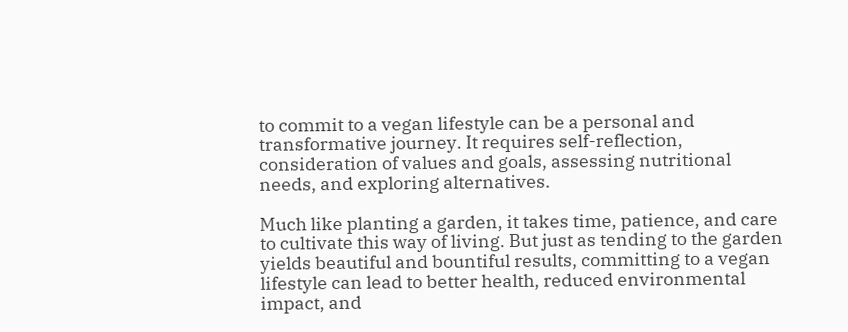to commit to a vegan lifestyle can be a personal and transformative journey. It requires self-reflection, consideration of values and goals, assessing nutritional needs, and exploring alternatives.

Much like planting a garden, it takes time, patience, and care to cultivate this way of living. But just as tending to the garden yields beautiful and bountiful results, committing to a vegan lifestyle can lead to better health, reduced environmental impact, and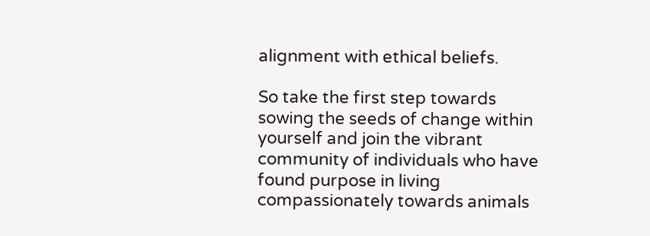alignment with ethical beliefs.

So take the first step towards sowing the seeds of change within yourself and join the vibrant community of individuals who have found purpose in living compassionately towards animals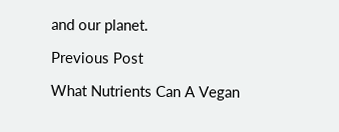and our planet.

Previous Post

What Nutrients Can A Vegan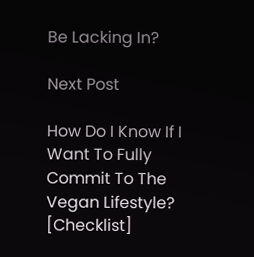Be Lacking In?

Next Post

How Do I Know If I Want To Fully Commit To The Vegan Lifestyle? [Checklist]